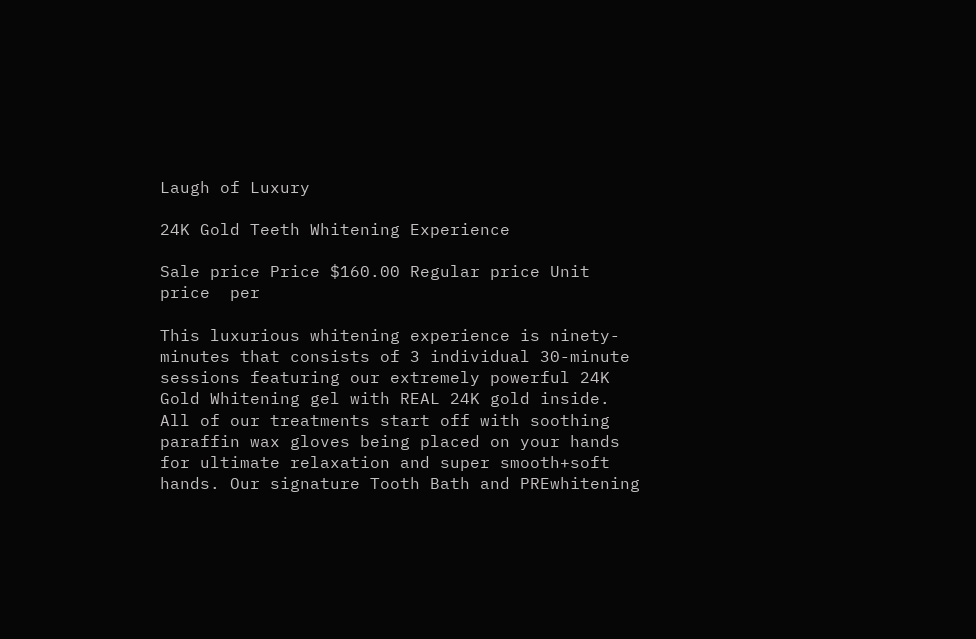Laugh of Luxury

24K Gold Teeth Whitening Experience

Sale price Price $160.00 Regular price Unit price  per

This luxurious whitening experience is ninety-minutes that consists of 3 individual 30-minute sessions featuring our extremely powerful 24K Gold Whitening gel with REAL 24K gold inside.  All of our treatments start off with soothing paraffin wax gloves being placed on your hands for ultimate relaxation and super smooth+soft hands. Our signature Tooth Bath and PREwhitening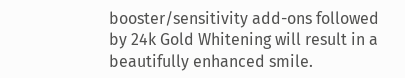booster/sensitivity add-ons followed by 24k Gold Whitening will result in a beautifully enhanced smile.